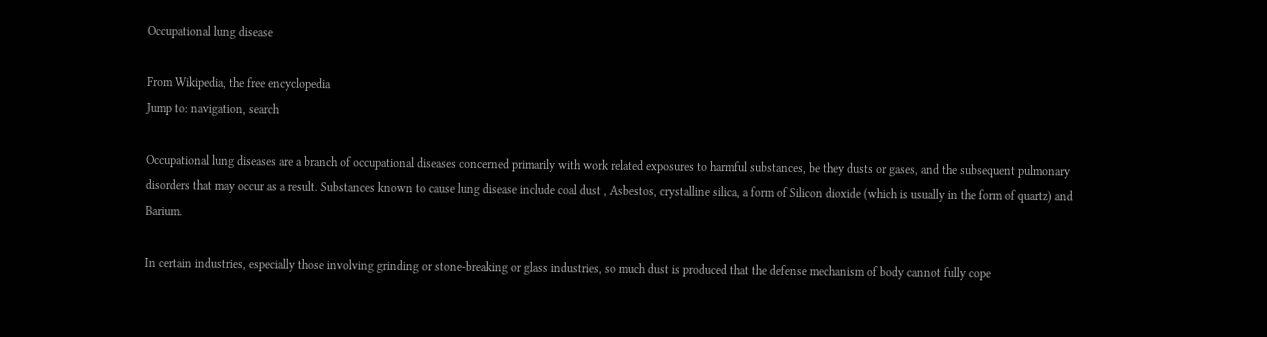Occupational lung disease

From Wikipedia, the free encyclopedia
Jump to: navigation, search

Occupational lung diseases are a branch of occupational diseases concerned primarily with work related exposures to harmful substances, be they dusts or gases, and the subsequent pulmonary disorders that may occur as a result. Substances known to cause lung disease include coal dust , Asbestos, crystalline silica, a form of Silicon dioxide (which is usually in the form of quartz) and Barium.

In certain industries, especially those involving grinding or stone-breaking or glass industries, so much dust is produced that the defense mechanism of body cannot fully cope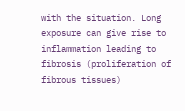with the situation. Long exposure can give rise to inflammation leading to fibrosis (proliferation of fibrous tissues)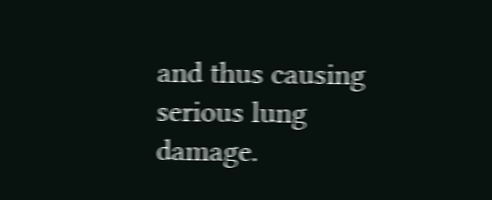and thus causing serious lung damage.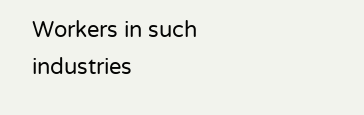Workers in such industries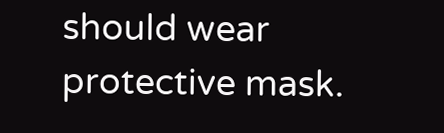should wear protective mask.